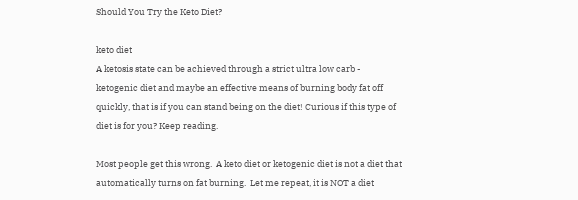Should You Try the Keto Diet?

keto diet
A ketosis state can be achieved through a strict ultra low carb - ketogenic diet and maybe an effective means of burning body fat off quickly, that is if you can stand being on the diet! Curious if this type of diet is for you? Keep reading.

Most people get this wrong.  A keto diet or ketogenic diet is not a diet that automatically turns on fat burning.  Let me repeat, it is NOT a diet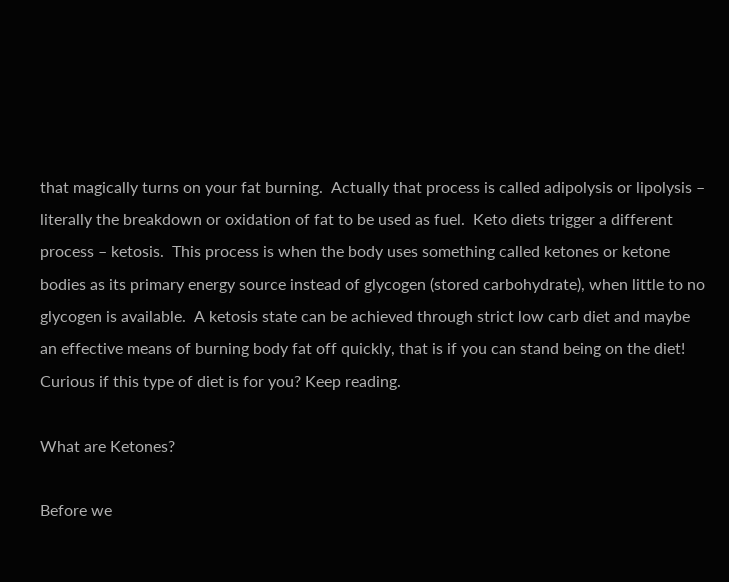that magically turns on your fat burning.  Actually that process is called adipolysis or lipolysis – literally the breakdown or oxidation of fat to be used as fuel.  Keto diets trigger a different process – ketosis.  This process is when the body uses something called ketones or ketone bodies as its primary energy source instead of glycogen (stored carbohydrate), when little to no glycogen is available.  A ketosis state can be achieved through strict low carb diet and maybe an effective means of burning body fat off quickly, that is if you can stand being on the diet! Curious if this type of diet is for you? Keep reading.

What are Ketones?

Before we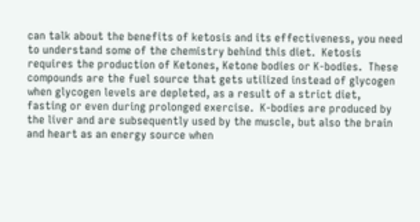can talk about the benefits of ketosis and its effectiveness, you need to understand some of the chemistry behind this diet.  Ketosis requires the production of Ketones, Ketone bodies or K-bodies.  These compounds are the fuel source that gets utilized instead of glycogen when glycogen levels are depleted, as a result of a strict diet, fasting or even during prolonged exercise.  K-bodies are produced by the liver and are subsequently used by the muscle, but also the brain and heart as an energy source when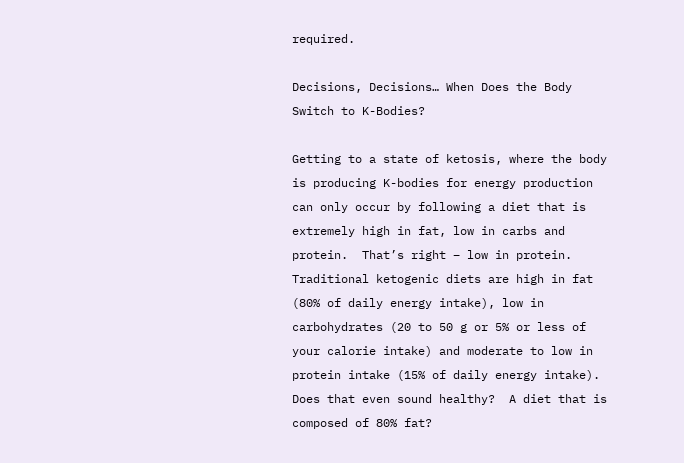required.

Decisions, Decisions… When Does the Body Switch to K-Bodies?

Getting to a state of ketosis, where the body is producing K-bodies for energy production can only occur by following a diet that is extremely high in fat, low in carbs and protein.  That’s right – low in protein.  Traditional ketogenic diets are high in fat (80% of daily energy intake), low in carbohydrates (20 to 50 g or 5% or less of your calorie intake) and moderate to low in protein intake (15% of daily energy intake).  Does that even sound healthy?  A diet that is composed of 80% fat?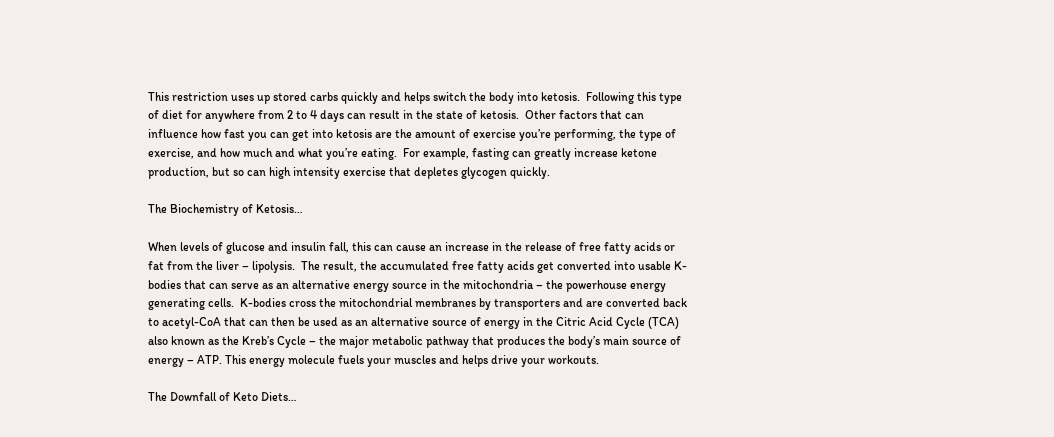This restriction uses up stored carbs quickly and helps switch the body into ketosis.  Following this type of diet for anywhere from 2 to 4 days can result in the state of ketosis.  Other factors that can influence how fast you can get into ketosis are the amount of exercise you’re performing, the type of exercise, and how much and what you’re eating.  For example, fasting can greatly increase ketone production, but so can high intensity exercise that depletes glycogen quickly.

The Biochemistry of Ketosis…

When levels of glucose and insulin fall, this can cause an increase in the release of free fatty acids or fat from the liver – lipolysis.  The result, the accumulated free fatty acids get converted into usable K-bodies that can serve as an alternative energy source in the mitochondria – the powerhouse energy generating cells.  K-bodies cross the mitochondrial membranes by transporters and are converted back to acetyl-CoA that can then be used as an alternative source of energy in the Citric Acid Cycle (TCA) also known as the Kreb’s Cycle – the major metabolic pathway that produces the body’s main source of energy – ATP. This energy molecule fuels your muscles and helps drive your workouts.

The Downfall of Keto Diets…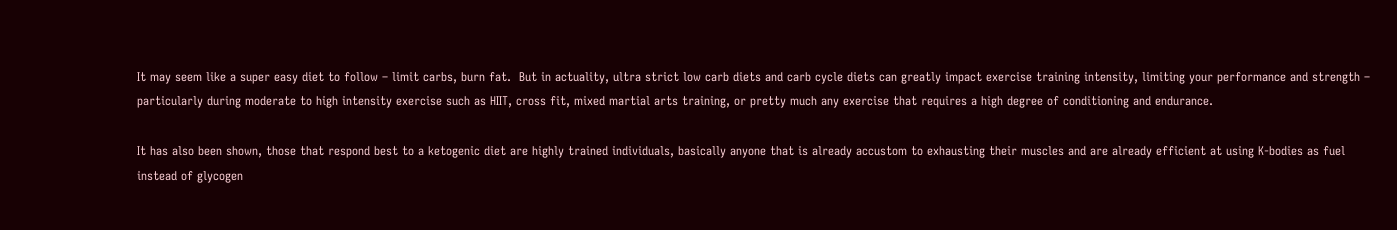It may seem like a super easy diet to follow – limit carbs, burn fat.  But in actuality, ultra strict low carb diets and carb cycle diets can greatly impact exercise training intensity, limiting your performance and strength – particularly during moderate to high intensity exercise such as HIIT, cross fit, mixed martial arts training, or pretty much any exercise that requires a high degree of conditioning and endurance.

It has also been shown, those that respond best to a ketogenic diet are highly trained individuals, basically anyone that is already accustom to exhausting their muscles and are already efficient at using K-bodies as fuel instead of glycogen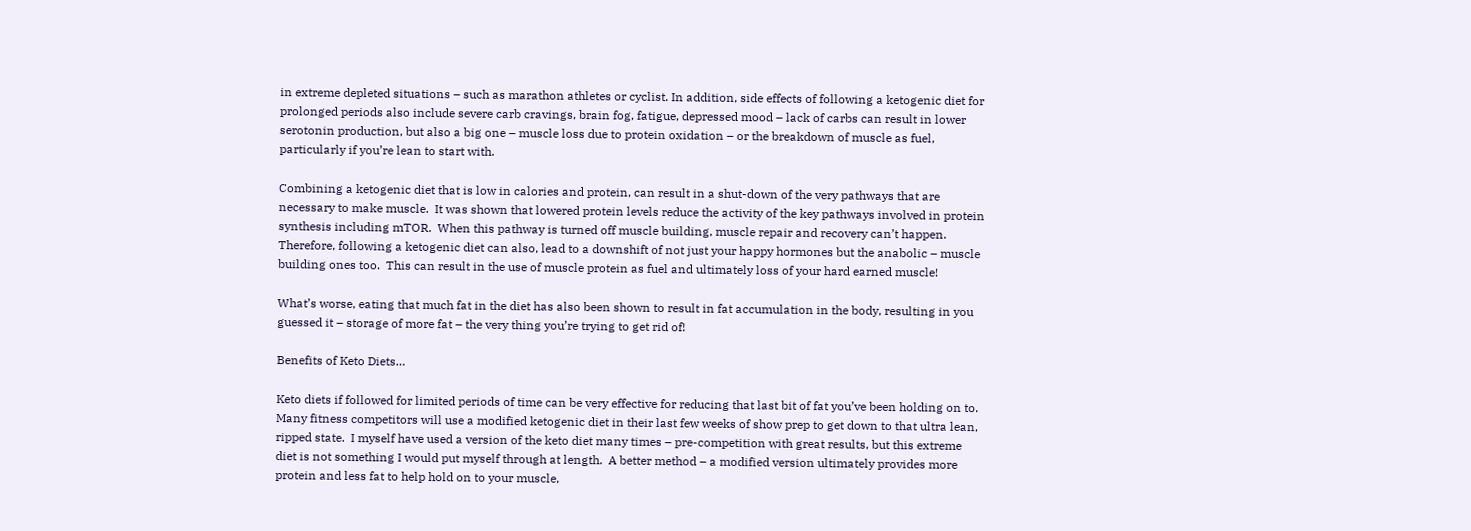in extreme depleted situations – such as marathon athletes or cyclist. In addition, side effects of following a ketogenic diet for prolonged periods also include severe carb cravings, brain fog, fatigue, depressed mood – lack of carbs can result in lower serotonin production, but also a big one – muscle loss due to protein oxidation – or the breakdown of muscle as fuel, particularly if you’re lean to start with.

Combining a ketogenic diet that is low in calories and protein, can result in a shut-down of the very pathways that are necessary to make muscle.  It was shown that lowered protein levels reduce the activity of the key pathways involved in protein synthesis including mTOR.  When this pathway is turned off muscle building, muscle repair and recovery can’t happen.  Therefore, following a ketogenic diet can also, lead to a downshift of not just your happy hormones but the anabolic – muscle building ones too.  This can result in the use of muscle protein as fuel and ultimately loss of your hard earned muscle!

What’s worse, eating that much fat in the diet has also been shown to result in fat accumulation in the body, resulting in you guessed it – storage of more fat – the very thing you’re trying to get rid of!

Benefits of Keto Diets…

Keto diets if followed for limited periods of time can be very effective for reducing that last bit of fat you’ve been holding on to.  Many fitness competitors will use a modified ketogenic diet in their last few weeks of show prep to get down to that ultra lean, ripped state.  I myself have used a version of the keto diet many times – pre-competition with great results, but this extreme diet is not something I would put myself through at length.  A better method – a modified version ultimately provides more protein and less fat to help hold on to your muscle,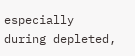especially during depleted,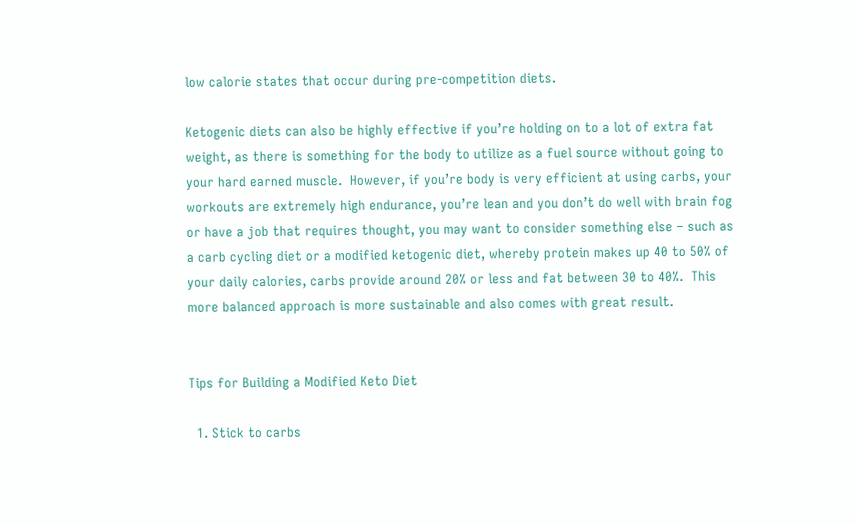low calorie states that occur during pre-competition diets.

Ketogenic diets can also be highly effective if you’re holding on to a lot of extra fat weight, as there is something for the body to utilize as a fuel source without going to your hard earned muscle.  However, if you’re body is very efficient at using carbs, your workouts are extremely high endurance, you’re lean and you don’t do well with brain fog or have a job that requires thought, you may want to consider something else – such as a carb cycling diet or a modified ketogenic diet, whereby protein makes up 40 to 50% of your daily calories, carbs provide around 20% or less and fat between 30 to 40%.  This more balanced approach is more sustainable and also comes with great result.


Tips for Building a Modified Keto Diet

  1. Stick to carbs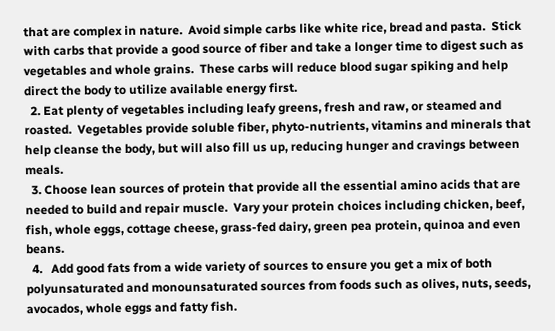that are complex in nature.  Avoid simple carbs like white rice, bread and pasta.  Stick with carbs that provide a good source of fiber and take a longer time to digest such as vegetables and whole grains.  These carbs will reduce blood sugar spiking and help direct the body to utilize available energy first.
  2. Eat plenty of vegetables including leafy greens, fresh and raw, or steamed and roasted.  Vegetables provide soluble fiber, phyto-nutrients, vitamins and minerals that help cleanse the body, but will also fill us up, reducing hunger and cravings between meals.
  3. Choose lean sources of protein that provide all the essential amino acids that are needed to build and repair muscle.  Vary your protein choices including chicken, beef, fish, whole eggs, cottage cheese, grass-fed dairy, green pea protein, quinoa and even beans.
  4.   Add good fats from a wide variety of sources to ensure you get a mix of both polyunsaturated and monounsaturated sources from foods such as olives, nuts, seeds, avocados, whole eggs and fatty fish.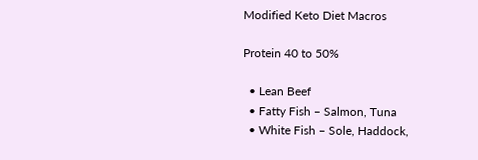Modified Keto Diet Macros

Protein 40 to 50%

  • Lean Beef
  • Fatty Fish – Salmon, Tuna
  • White Fish – Sole, Haddock,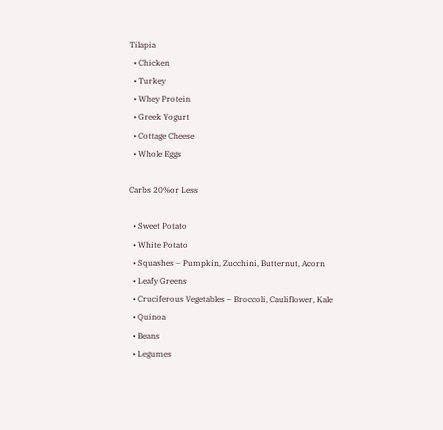Tilapia
  • Chicken
  • Turkey
  • Whey Protein
  • Greek Yogurt
  • Cottage Cheese
  • Whole Eggs

Carbs 20%or Less

  • Sweet Potato
  • White Potato
  • Squashes – Pumpkin, Zucchini, Butternut, Acorn
  • Leafy Greens
  • Cruciferous Vegetables – Broccoli, Cauliflower, Kale
  • Quinoa
  • Beans
  • Legumes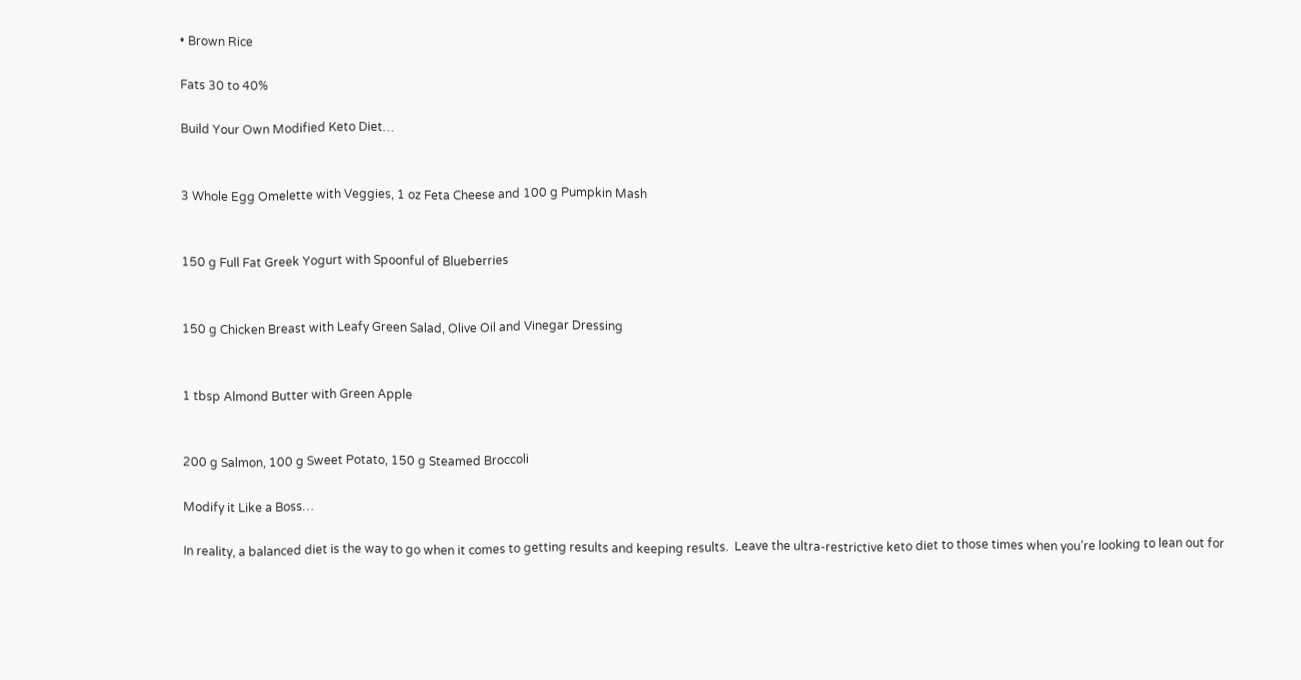• Brown Rice

Fats 30 to 40%

Build Your Own Modified Keto Diet…


3 Whole Egg Omelette with Veggies, 1 oz Feta Cheese and 100 g Pumpkin Mash


150 g Full Fat Greek Yogurt with Spoonful of Blueberries


150 g Chicken Breast with Leafy Green Salad, Olive Oil and Vinegar Dressing


1 tbsp Almond Butter with Green Apple


200 g Salmon, 100 g Sweet Potato, 150 g Steamed Broccoli

Modify it Like a Boss…

In reality, a balanced diet is the way to go when it comes to getting results and keeping results.  Leave the ultra-restrictive keto diet to those times when you’re looking to lean out for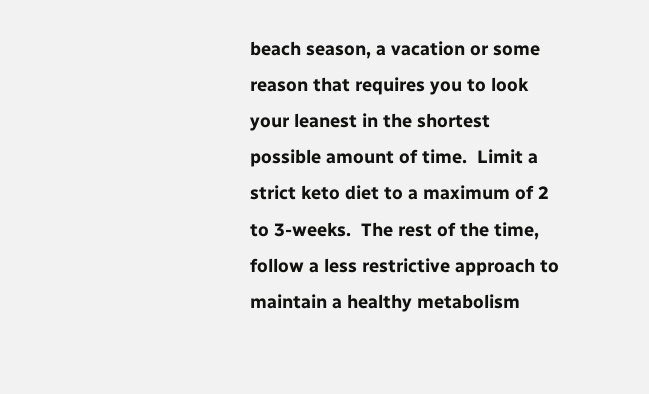beach season, a vacation or some reason that requires you to look your leanest in the shortest possible amount of time.  Limit a strict keto diet to a maximum of 2 to 3-weeks.  The rest of the time, follow a less restrictive approach to maintain a healthy metabolism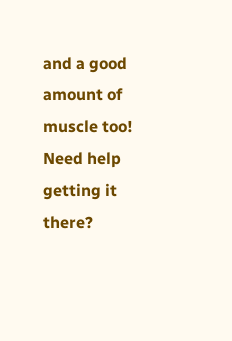and a good amount of muscle too!  Need help getting it there?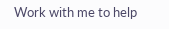Work with me to help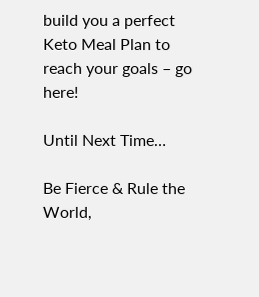build you a perfect Keto Meal Plan to reach your goals – go here!

Until Next Time…

Be Fierce & Rule the World,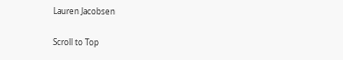Lauren Jacobsen

Scroll to Top